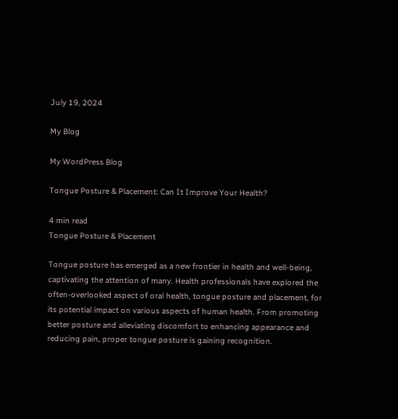July 19, 2024

My Blog

My WordPress Blog

Tongue Posture & Placement: Can It Improve Your Health?

4 min read
Tongue Posture & Placement

Tongue posture has emerged as a new frontier in health and well-being, captivating the attention of many. Health professionals have explored the often-overlooked aspect of oral health, tongue posture and placement, for its potential impact on various aspects of human health. From promoting better posture and alleviating discomfort to enhancing appearance and reducing pain, proper tongue posture is gaining recognition.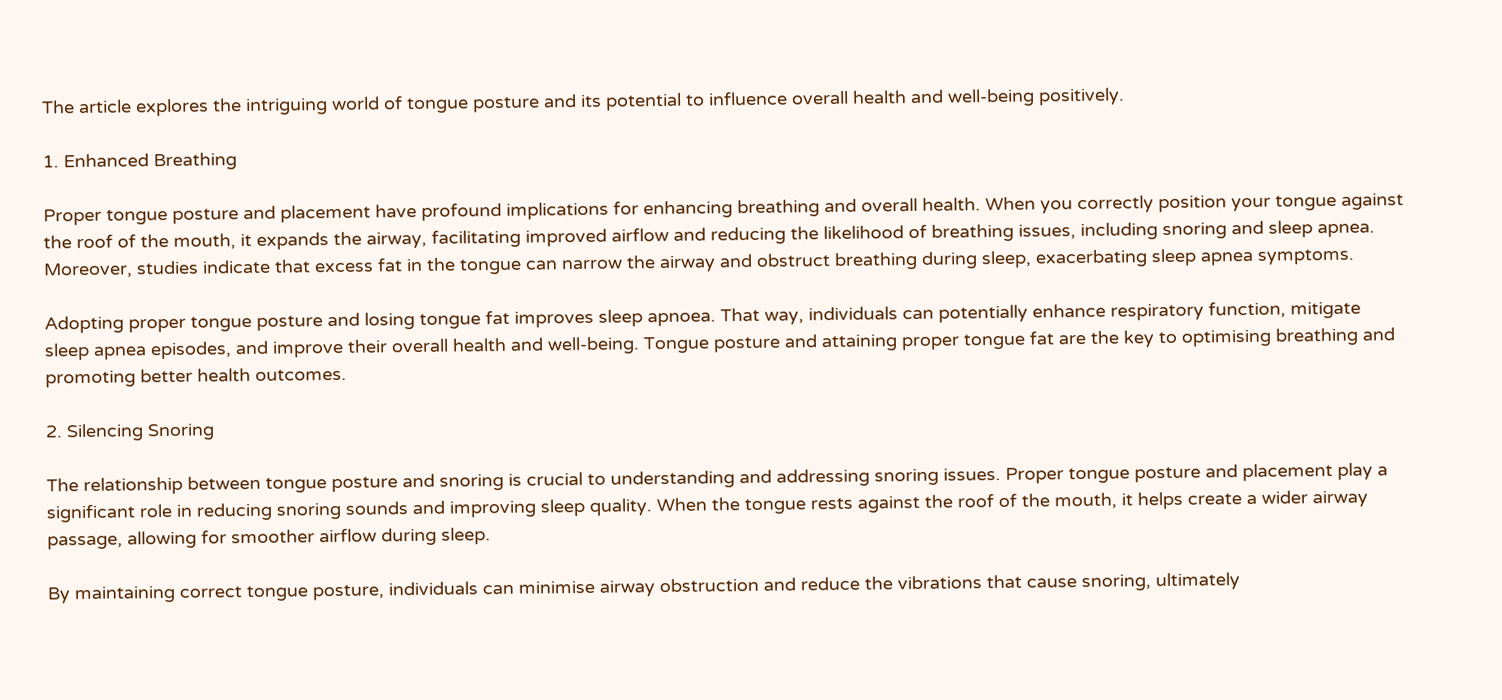The article explores the intriguing world of tongue posture and its potential to influence overall health and well-being positively.

1. Enhanced Breathing

Proper tongue posture and placement have profound implications for enhancing breathing and overall health. When you correctly position your tongue against the roof of the mouth, it expands the airway, facilitating improved airflow and reducing the likelihood of breathing issues, including snoring and sleep apnea. Moreover, studies indicate that excess fat in the tongue can narrow the airway and obstruct breathing during sleep, exacerbating sleep apnea symptoms.

Adopting proper tongue posture and losing tongue fat improves sleep apnoea. That way, individuals can potentially enhance respiratory function, mitigate sleep apnea episodes, and improve their overall health and well-being. Tongue posture and attaining proper tongue fat are the key to optimising breathing and promoting better health outcomes.

2. Silencing Snoring

The relationship between tongue posture and snoring is crucial to understanding and addressing snoring issues. Proper tongue posture and placement play a significant role in reducing snoring sounds and improving sleep quality. When the tongue rests against the roof of the mouth, it helps create a wider airway passage, allowing for smoother airflow during sleep.

By maintaining correct tongue posture, individuals can minimise airway obstruction and reduce the vibrations that cause snoring, ultimately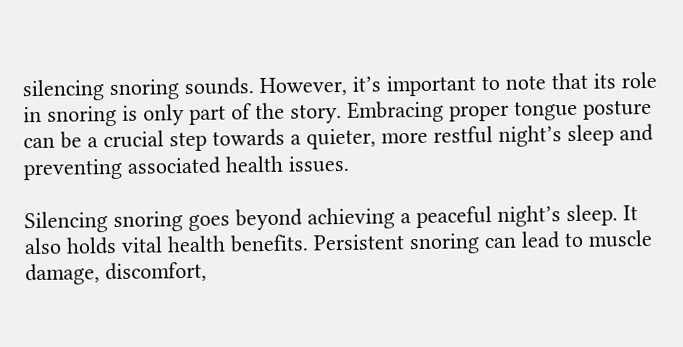silencing snoring sounds. However, it’s important to note that its role in snoring is only part of the story. Embracing proper tongue posture can be a crucial step towards a quieter, more restful night’s sleep and preventing associated health issues.

Silencing snoring goes beyond achieving a peaceful night’s sleep. It also holds vital health benefits. Persistent snoring can lead to muscle damage, discomfort,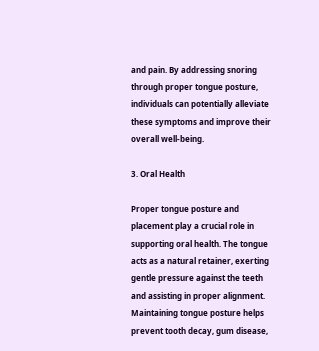and pain. By addressing snoring through proper tongue posture, individuals can potentially alleviate these symptoms and improve their overall well-being.

3. Oral Health

Proper tongue posture and placement play a crucial role in supporting oral health. The tongue acts as a natural retainer, exerting gentle pressure against the teeth and assisting in proper alignment. Maintaining tongue posture helps prevent tooth decay, gum disease,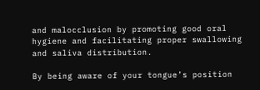and malocclusion by promoting good oral hygiene and facilitating proper swallowing and saliva distribution.

By being aware of your tongue’s position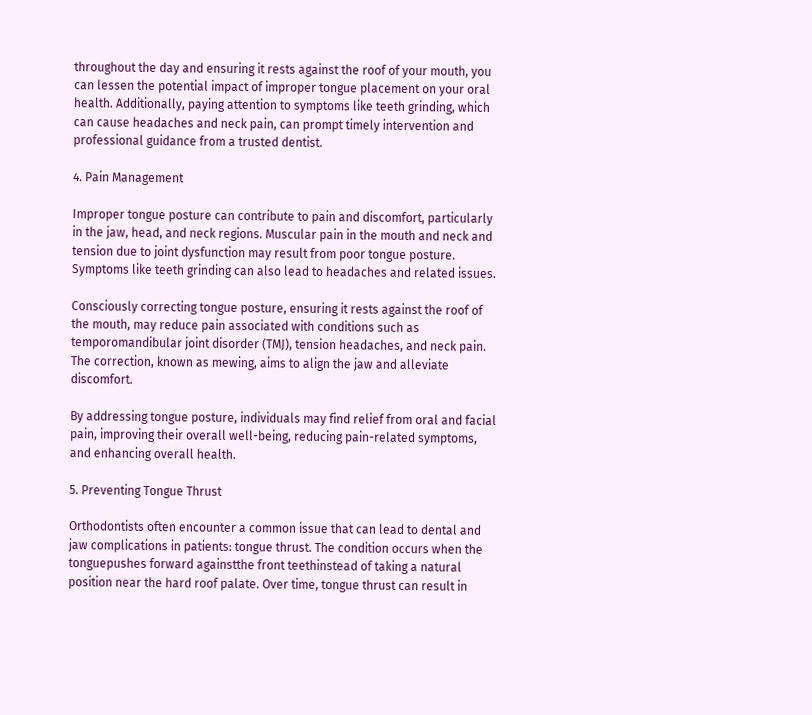throughout the day and ensuring it rests against the roof of your mouth, you can lessen the potential impact of improper tongue placement on your oral health. Additionally, paying attention to symptoms like teeth grinding, which can cause headaches and neck pain, can prompt timely intervention and professional guidance from a trusted dentist.

4. Pain Management

Improper tongue posture can contribute to pain and discomfort, particularly in the jaw, head, and neck regions. Muscular pain in the mouth and neck and tension due to joint dysfunction may result from poor tongue posture. Symptoms like teeth grinding can also lead to headaches and related issues.

Consciously correcting tongue posture, ensuring it rests against the roof of the mouth, may reduce pain associated with conditions such as temporomandibular joint disorder (TMJ), tension headaches, and neck pain. The correction, known as mewing, aims to align the jaw and alleviate discomfort.

By addressing tongue posture, individuals may find relief from oral and facial pain, improving their overall well-being, reducing pain-related symptoms, and enhancing overall health.

5. Preventing Tongue Thrust

Orthodontists often encounter a common issue that can lead to dental and jaw complications in patients: tongue thrust. The condition occurs when the tonguepushes forward againstthe front teethinstead of taking a natural position near the hard roof palate. Over time, tongue thrust can result in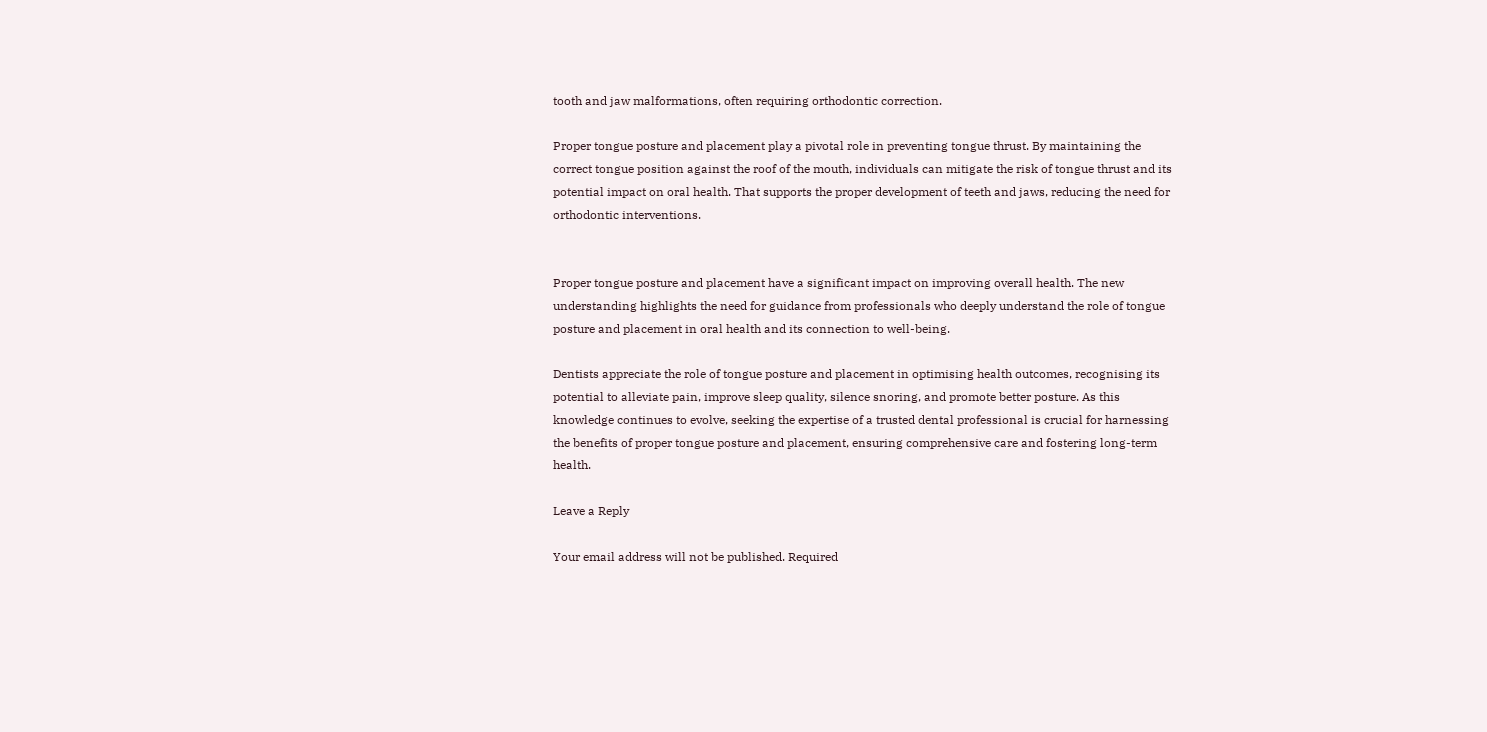tooth and jaw malformations, often requiring orthodontic correction.

Proper tongue posture and placement play a pivotal role in preventing tongue thrust. By maintaining the correct tongue position against the roof of the mouth, individuals can mitigate the risk of tongue thrust and its potential impact on oral health. That supports the proper development of teeth and jaws, reducing the need for orthodontic interventions.


Proper tongue posture and placement have a significant impact on improving overall health. The new understanding highlights the need for guidance from professionals who deeply understand the role of tongue posture and placement in oral health and its connection to well-being.

Dentists appreciate the role of tongue posture and placement in optimising health outcomes, recognising its potential to alleviate pain, improve sleep quality, silence snoring, and promote better posture. As this knowledge continues to evolve, seeking the expertise of a trusted dental professional is crucial for harnessing the benefits of proper tongue posture and placement, ensuring comprehensive care and fostering long-term health.

Leave a Reply

Your email address will not be published. Required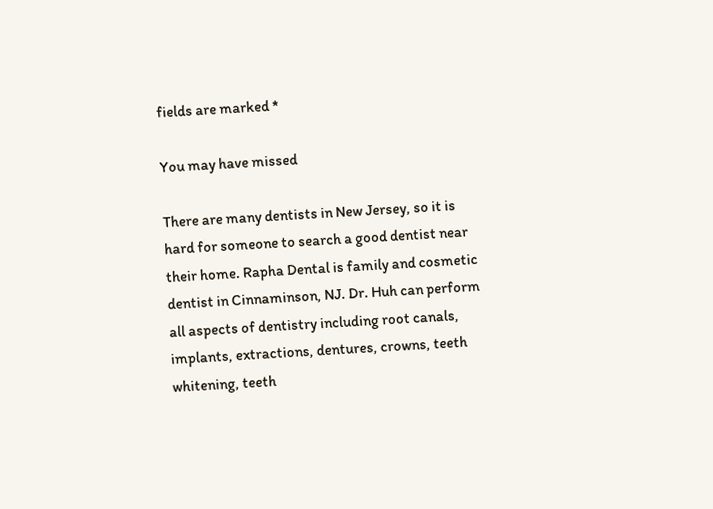fields are marked *

You may have missed

There are many dentists in New Jersey, so it is hard for someone to search a good dentist near their home. Rapha Dental is family and cosmetic dentist in Cinnaminson, NJ. Dr. Huh can perform all aspects of dentistry including root canals, implants, extractions, dentures, crowns, teeth whitening, teeth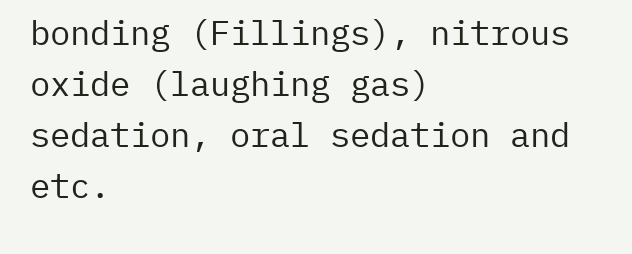bonding (Fillings), nitrous oxide (laughing gas) sedation, oral sedation and etc.